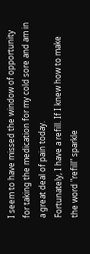I seem to have missed the window of opportunity for taking the medication for my cold sore and am in a great deal of pain today.
Fortunately, I have a refill. If I knew how to make the word "refill" sparkle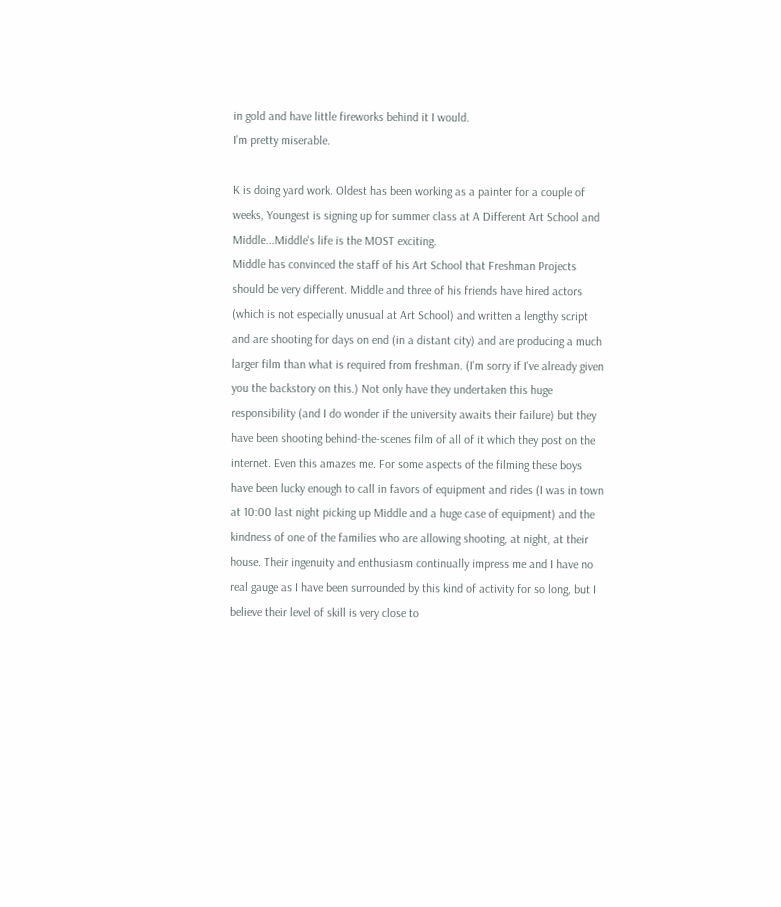in gold and have little fireworks behind it I would.
I'm pretty miserable.

K is doing yard work. Oldest has been working as a painter for a couple of weeks, Youngest is signing up for summer class at A Different Art School and Middle...Middle's life is the MOST exciting.
Middle has convinced the staff of his Art School that Freshman Projects should be very different. Middle and three of his friends have hired actors (which is not especially unusual at Art School) and written a lengthy script and are shooting for days on end (in a distant city) and are producing a much larger film than what is required from freshman. (I'm sorry if I've already given you the backstory on this.) Not only have they undertaken this huge responsibility (and I do wonder if the university awaits their failure) but they have been shooting behind-the-scenes film of all of it which they post on the internet. Even this amazes me. For some aspects of the filming these boys have been lucky enough to call in favors of equipment and rides (I was in town at 10:00 last night picking up Middle and a huge case of equipment) and the kindness of one of the families who are allowing shooting, at night, at their house. Their ingenuity and enthusiasm continually impress me and I have no real gauge as I have been surrounded by this kind of activity for so long, but I believe their level of skill is very close to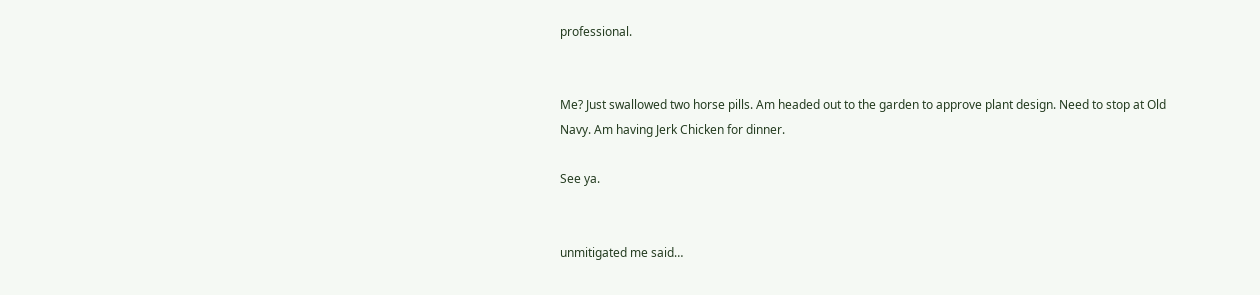professional.


Me? Just swallowed two horse pills. Am headed out to the garden to approve plant design. Need to stop at Old Navy. Am having Jerk Chicken for dinner.

See ya.


unmitigated me said…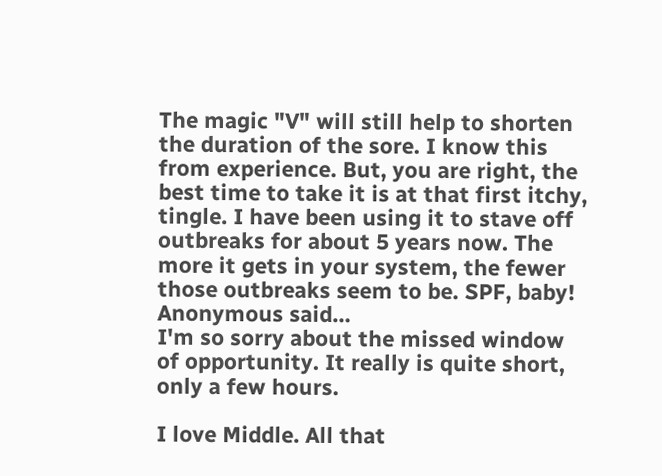The magic "V" will still help to shorten the duration of the sore. I know this from experience. But, you are right, the best time to take it is at that first itchy, tingle. I have been using it to stave off outbreaks for about 5 years now. The more it gets in your system, the fewer those outbreaks seem to be. SPF, baby!
Anonymous said…
I'm so sorry about the missed window of opportunity. It really is quite short, only a few hours.

I love Middle. All that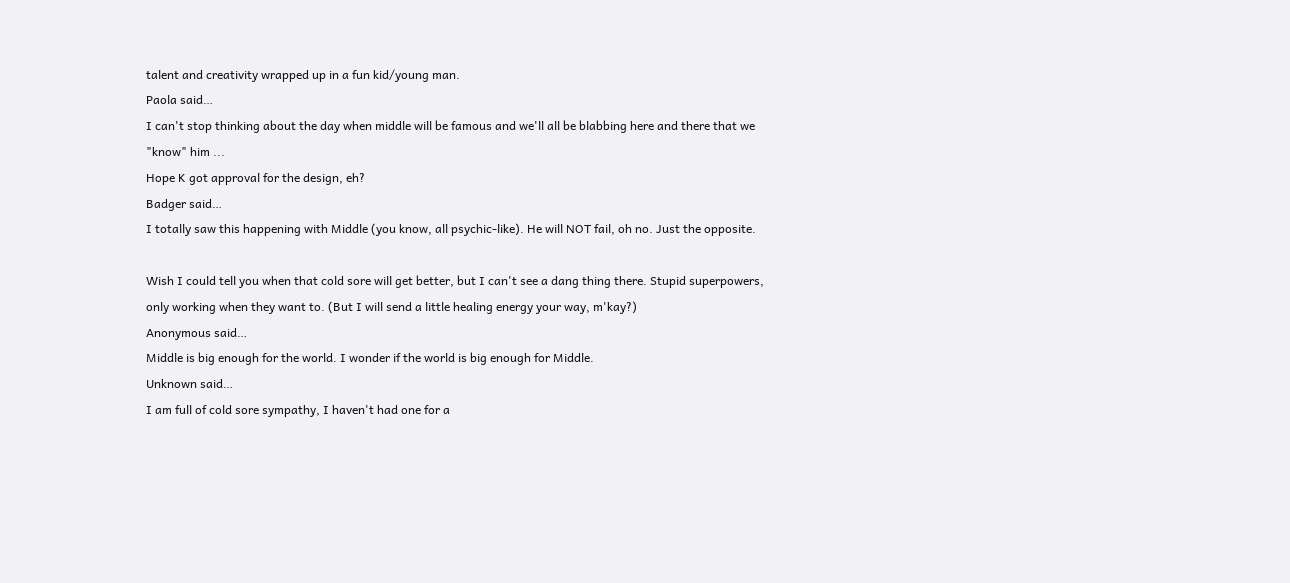talent and creativity wrapped up in a fun kid/young man.
Paola said…
I can't stop thinking about the day when middle will be famous and we'll all be blabbing here and there that we "know" him ...
Hope K got approval for the design, eh?
Badger said…
I totally saw this happening with Middle (you know, all psychic-like). He will NOT fail, oh no. Just the opposite.

Wish I could tell you when that cold sore will get better, but I can't see a dang thing there. Stupid superpowers, only working when they want to. (But I will send a little healing energy your way, m'kay?)
Anonymous said…
Middle is big enough for the world. I wonder if the world is big enough for Middle.
Unknown said…
I am full of cold sore sympathy, I haven't had one for a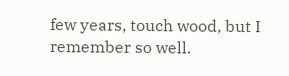few years, touch wood, but I remember so well.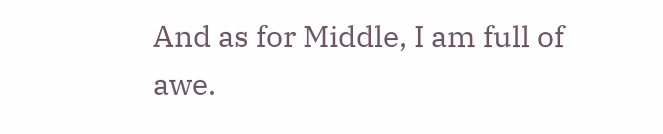And as for Middle, I am full of awe.